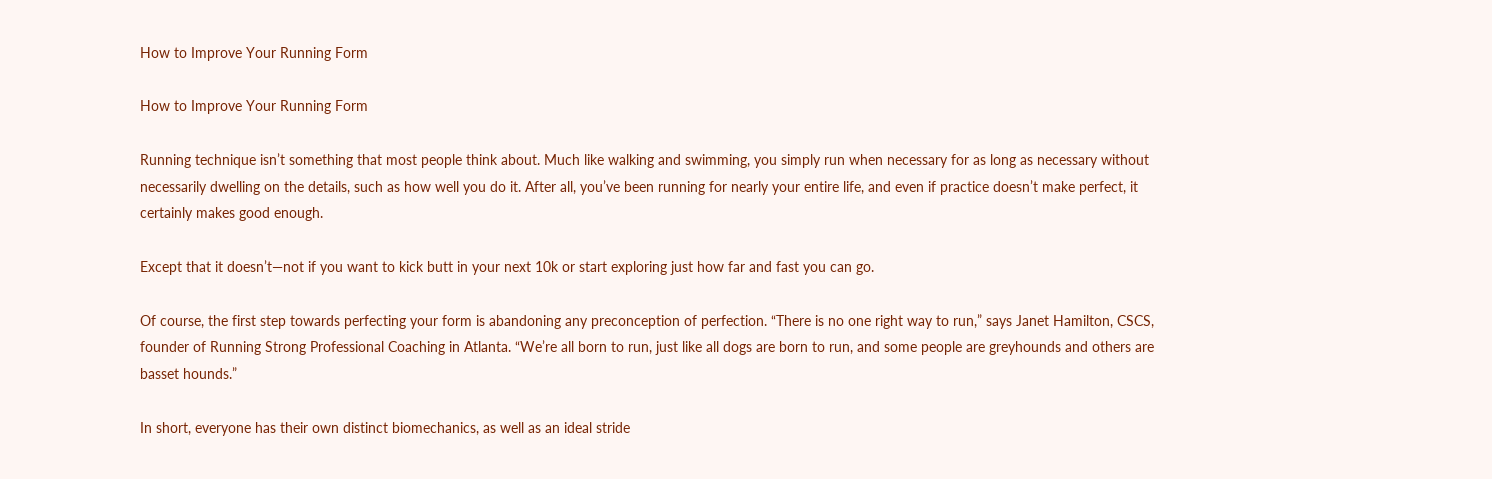How to Improve Your Running Form

How to Improve Your Running Form

Running technique isn’t something that most people think about. Much like walking and swimming, you simply run when necessary for as long as necessary without necessarily dwelling on the details, such as how well you do it. After all, you’ve been running for nearly your entire life, and even if practice doesn’t make perfect, it certainly makes good enough.

Except that it doesn’t—not if you want to kick butt in your next 10k or start exploring just how far and fast you can go.

Of course, the first step towards perfecting your form is abandoning any preconception of perfection. “There is no one right way to run,” says Janet Hamilton, CSCS, founder of Running Strong Professional Coaching in Atlanta. “We’re all born to run, just like all dogs are born to run, and some people are greyhounds and others are basset hounds.”

In short, everyone has their own distinct biomechanics, as well as an ideal stride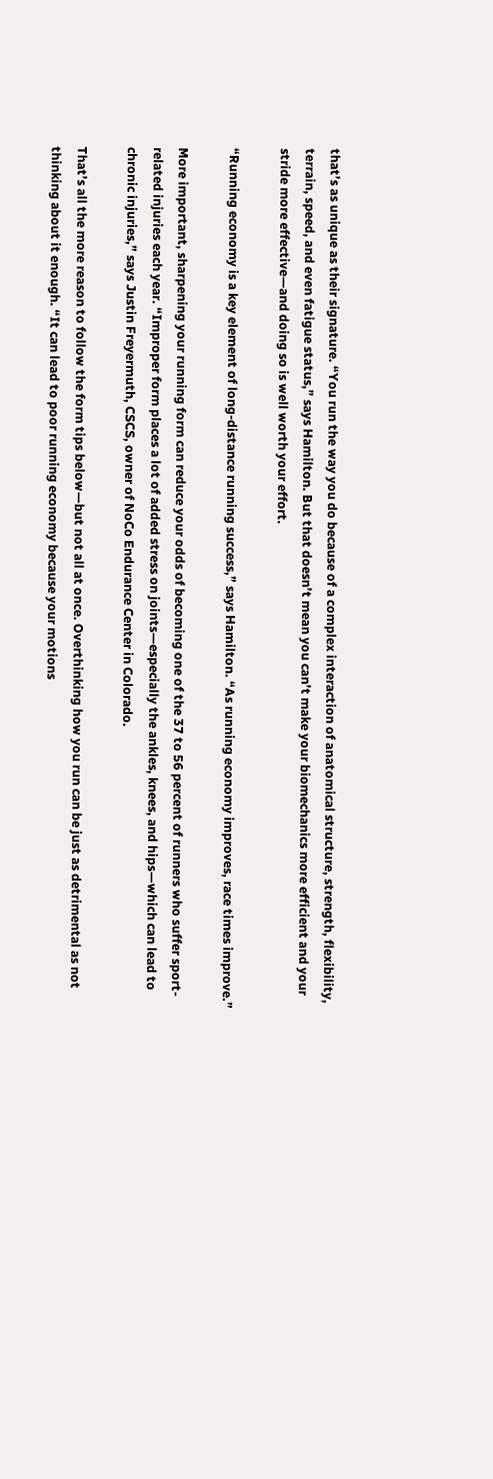that’s as unique as their signature. “You run the way you do because of a complex interaction of anatomical structure, strength, flexibility, terrain, speed, and even fatigue status,” says Hamilton. But that doesn’t mean you can’t make your biomechanics more efficient and your stride more effective—and doing so is well worth your effort.

“Running economy is a key element of long-distance running success,” says Hamilton. “As running economy improves, race times improve.”

More important, sharpening your running form can reduce your odds of becoming one of the 37 to 56 percent of runners who suffer sport-related injuries each year. “Improper form places a lot of added stress on joints—especially the ankles, knees, and hips—which can lead to chronic injuries,” says Justin Freyermuth, CSCS, owner of NoCo Endurance Center in Colorado.

That’s all the more reason to follow the form tips below—but not all at once. Overthinking how you run can be just as detrimental as not thinking about it enough. “It can lead to poor running economy because your motions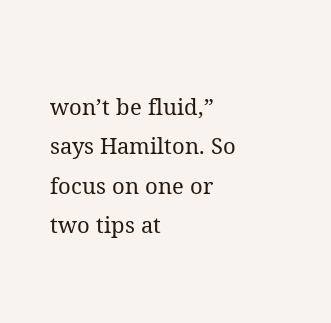won’t be fluid,” says Hamilton. So focus on one or two tips at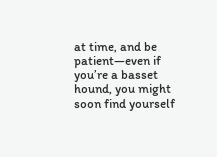at time, and be patient—even if you’re a basset hound, you might soon find yourself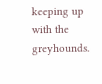keeping up with the greyhounds.